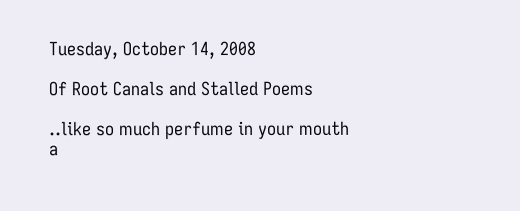Tuesday, October 14, 2008

Of Root Canals and Stalled Poems

..like so much perfume in your mouth
a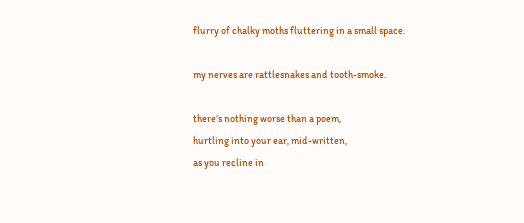flurry of chalky moths fluttering in a small space.

my nerves are rattlesnakes and tooth-smoke.

there’s nothing worse than a poem,
hurtling into your ear, mid-written,
as you recline in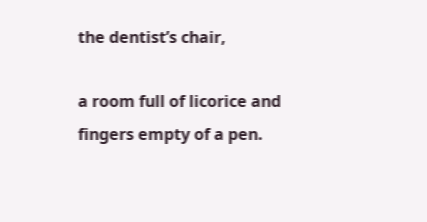the dentist’s chair,

a room full of licorice and
fingers empty of a pen.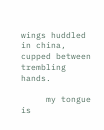wings huddled in china,
cupped between trembling hands.

     my tongue is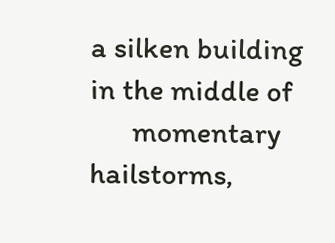a silken building in the middle of
      momentary hailstorms,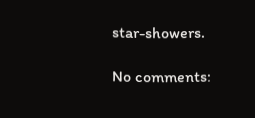star-showers.

No comments: